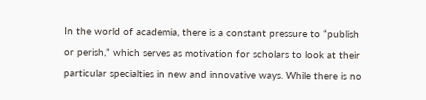In the world of academia, there is a constant pressure to “publish or perish,” which serves as motivation for scholars to look at their particular specialties in new and innovative ways. While there is no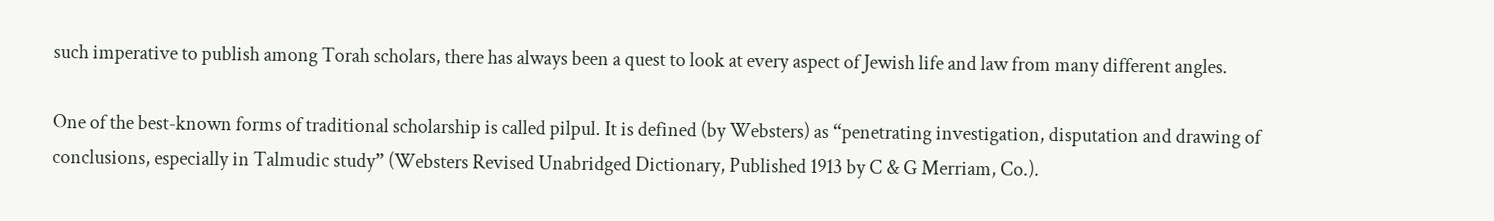such imperative to publish among Torah scholars, there has always been a quest to look at every aspect of Jewish life and law from many different angles.

One of the best-known forms of traditional scholarship is called pilpul. It is defined (by Websters) as “penetrating investigation, disputation and drawing of conclusions, especially in Talmudic study” (Websters Revised Unabridged Dictionary, Published 1913 by C & G Merriam, Co.).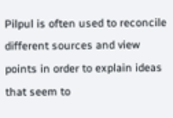Pilpul is often used to reconcile different sources and view points in order to explain ideas that seem to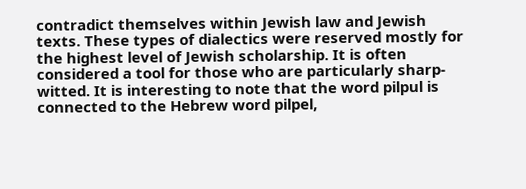contradict themselves within Jewish law and Jewish texts. These types of dialectics were reserved mostly for the highest level of Jewish scholarship. It is often considered a tool for those who are particularly sharp-witted. It is interesting to note that the word pilpul is connected to the Hebrew word pilpel,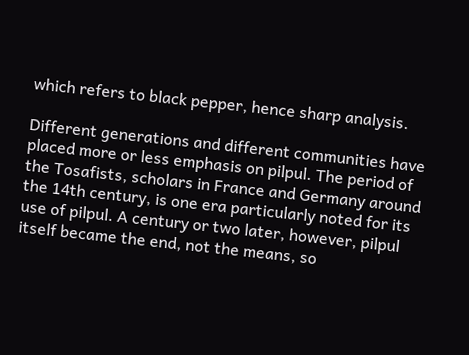which refers to black pepper, hence sharp analysis.

Different generations and different communities have placed more or less emphasis on pilpul. The period of the Tosafists, scholars in France and Germany around the 14th century, is one era particularly noted for its use of pilpul. A century or two later, however, pilpul itself became the end, not the means, so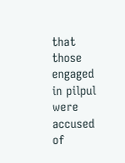that those engaged in pilpul were accused of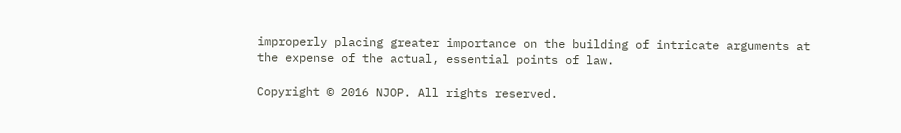improperly placing greater importance on the building of intricate arguments at the expense of the actual, essential points of law.

Copyright © 2016 NJOP. All rights reserved.